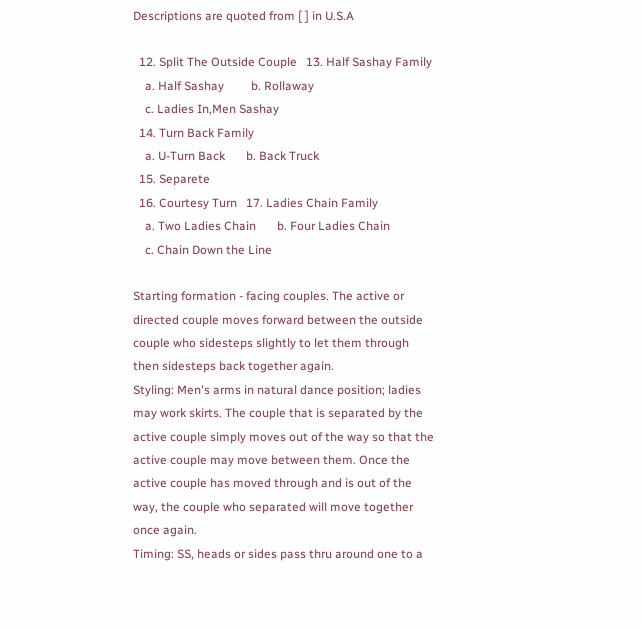Descriptions are quoted from [ ] in U.S.A

  12. Split The Outside Couple   13. Half Sashay Family
    a. Half Sashay         b. Rollaway
    c. Ladies In,Men Sashay
  14. Turn Back Family
    a. U-Turn Back       b. Back Truck
  15. Separete
  16. Courtesy Turn   17. Ladies Chain Family
    a. Two Ladies Chain       b. Four Ladies Chain
    c. Chain Down the Line

Starting formation - facing couples. The active or directed couple moves forward between the outside couple who sidesteps slightly to let them through then sidesteps back together again.
Styling: Men's arms in natural dance position; ladies may work skirts. The couple that is separated by the active couple simply moves out of the way so that the active couple may move between them. Once the active couple has moved through and is out of the way, the couple who separated will move together once again.
Timing: SS, heads or sides pass thru around one to a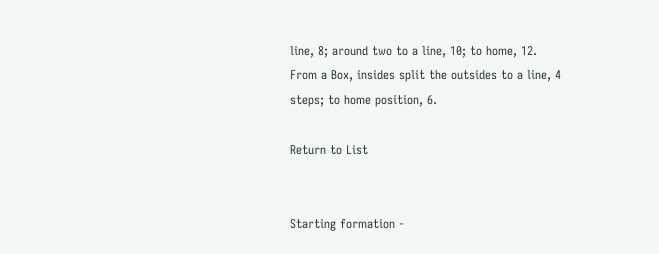line, 8; around two to a line, 10; to home, 12. From a Box, insides split the outsides to a line, 4 steps; to home position, 6.

Return to List


Starting formation -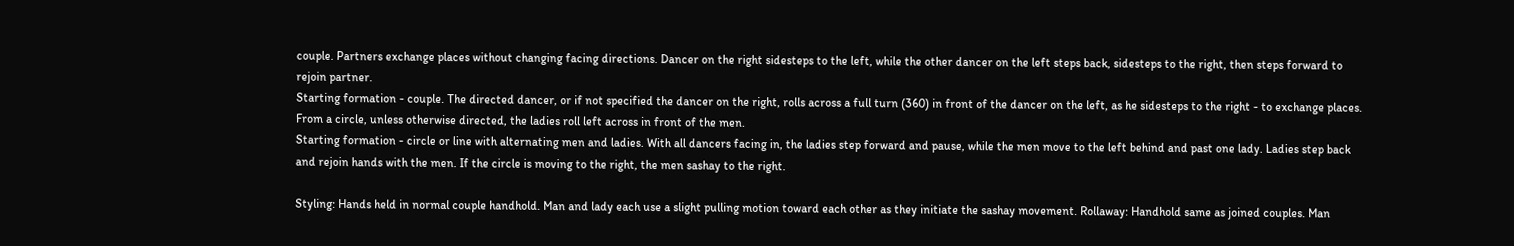couple. Partners exchange places without changing facing directions. Dancer on the right sidesteps to the left, while the other dancer on the left steps back, sidesteps to the right, then steps forward to rejoin partner.
Starting formation - couple. The directed dancer, or if not specified the dancer on the right, rolls across a full turn (360) in front of the dancer on the left, as he sidesteps to the right - to exchange places. From a circle, unless otherwise directed, the ladies roll left across in front of the men.
Starting formation - circle or line with alternating men and ladies. With all dancers facing in, the ladies step forward and pause, while the men move to the left behind and past one lady. Ladies step back and rejoin hands with the men. If the circle is moving to the right, the men sashay to the right.

Styling: Hands held in normal couple handhold. Man and lady each use a slight pulling motion toward each other as they initiate the sashay movement. Rollaway: Handhold same as joined couples. Man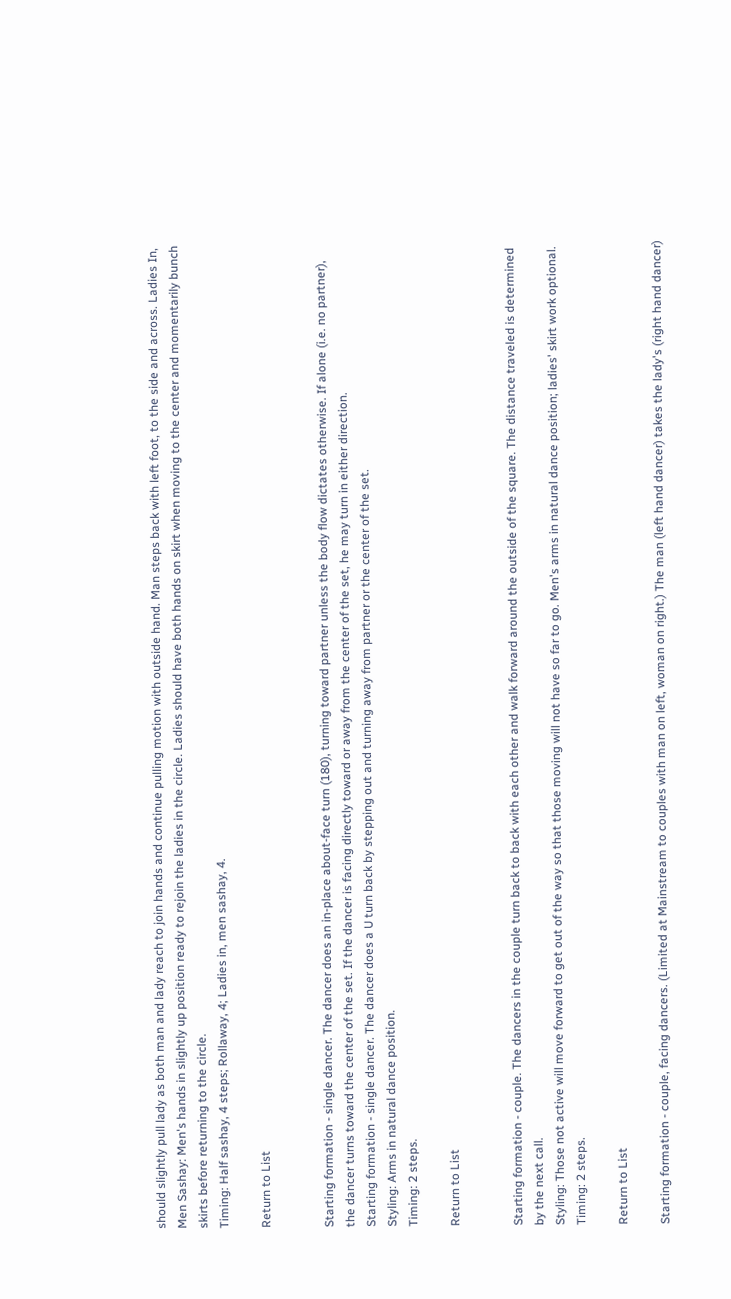should slightly pull lady as both man and lady reach to join hands and continue pulling motion with outside hand. Man steps back with left foot, to the side and across. Ladies In, Men Sashay: Men's hands in slightly up position ready to rejoin the ladies in the circle. Ladies should have both hands on skirt when moving to the center and momentarily bunch skirts before returning to the circle.
Timing: Half sashay, 4 steps; Rollaway, 4; Ladies in, men sashay, 4.

Return to List


Starting formation - single dancer. The dancer does an in-place about-face turn (180), turning toward partner unless the body flow dictates otherwise. If alone (i.e. no partner), the dancer turns toward the center of the set. If the dancer is facing directly toward or away from the center of the set, he may turn in either direction.
Starting formation - single dancer. The dancer does a U turn back by stepping out and turning away from partner or the center of the set.
Styling: Arms in natural dance position.
Timing: 2 steps.

Return to List


Starting formation - couple. The dancers in the couple turn back to back with each other and walk forward around the outside of the square. The distance traveled is determined by the next call.
Styling: Those not active will move forward to get out of the way so that those moving will not have so far to go. Men's arms in natural dance position; ladies' skirt work optional.
Timing: 2 steps.

Return to List

Starting formation - couple, facing dancers. (Limited at Mainstream to couples with man on left, woman on right.) The man (left hand dancer) takes the lady's (right hand dancer)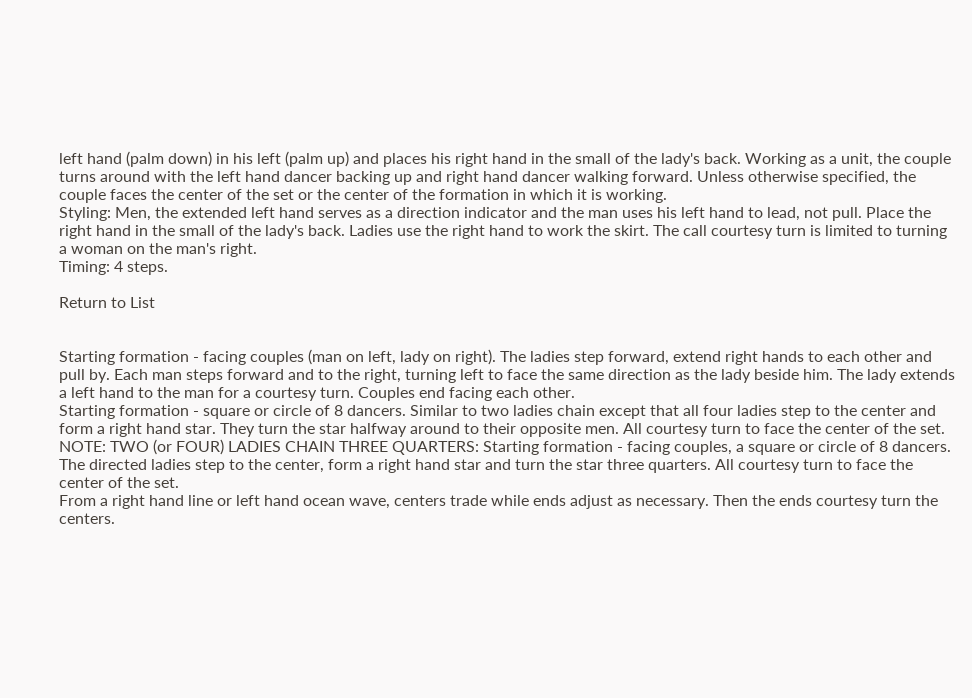left hand (palm down) in his left (palm up) and places his right hand in the small of the lady's back. Working as a unit, the couple turns around with the left hand dancer backing up and right hand dancer walking forward. Unless otherwise specified, the couple faces the center of the set or the center of the formation in which it is working.
Styling: Men, the extended left hand serves as a direction indicator and the man uses his left hand to lead, not pull. Place the right hand in the small of the lady's back. Ladies use the right hand to work the skirt. The call courtesy turn is limited to turning a woman on the man's right.
Timing: 4 steps.

Return to List


Starting formation - facing couples (man on left, lady on right). The ladies step forward, extend right hands to each other and pull by. Each man steps forward and to the right, turning left to face the same direction as the lady beside him. The lady extends a left hand to the man for a courtesy turn. Couples end facing each other.
Starting formation - square or circle of 8 dancers. Similar to two ladies chain except that all four ladies step to the center and form a right hand star. They turn the star halfway around to their opposite men. All courtesy turn to face the center of the set.
NOTE: TWO (or FOUR) LADIES CHAIN THREE QUARTERS: Starting formation - facing couples, a square or circle of 8 dancers. The directed ladies step to the center, form a right hand star and turn the star three quarters. All courtesy turn to face the center of the set.
From a right hand line or left hand ocean wave, centers trade while ends adjust as necessary. Then the ends courtesy turn the centers.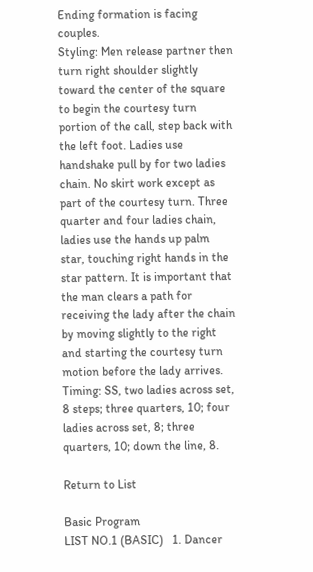Ending formation is facing couples.
Styling: Men release partner then turn right shoulder slightly toward the center of the square to begin the courtesy turn portion of the call, step back with the left foot. Ladies use handshake pull by for two ladies chain. No skirt work except as part of the courtesy turn. Three quarter and four ladies chain, ladies use the hands up palm star, touching right hands in the star pattern. It is important that the man clears a path for receiving the lady after the chain by moving slightly to the right and starting the courtesy turn motion before the lady arrives.
Timing: SS, two ladies across set, 8 steps; three quarters, 10; four ladies across set, 8; three quarters, 10; down the line, 8.

Return to List

Basic Program
LIST NO.1 (BASIC)   1. Dancer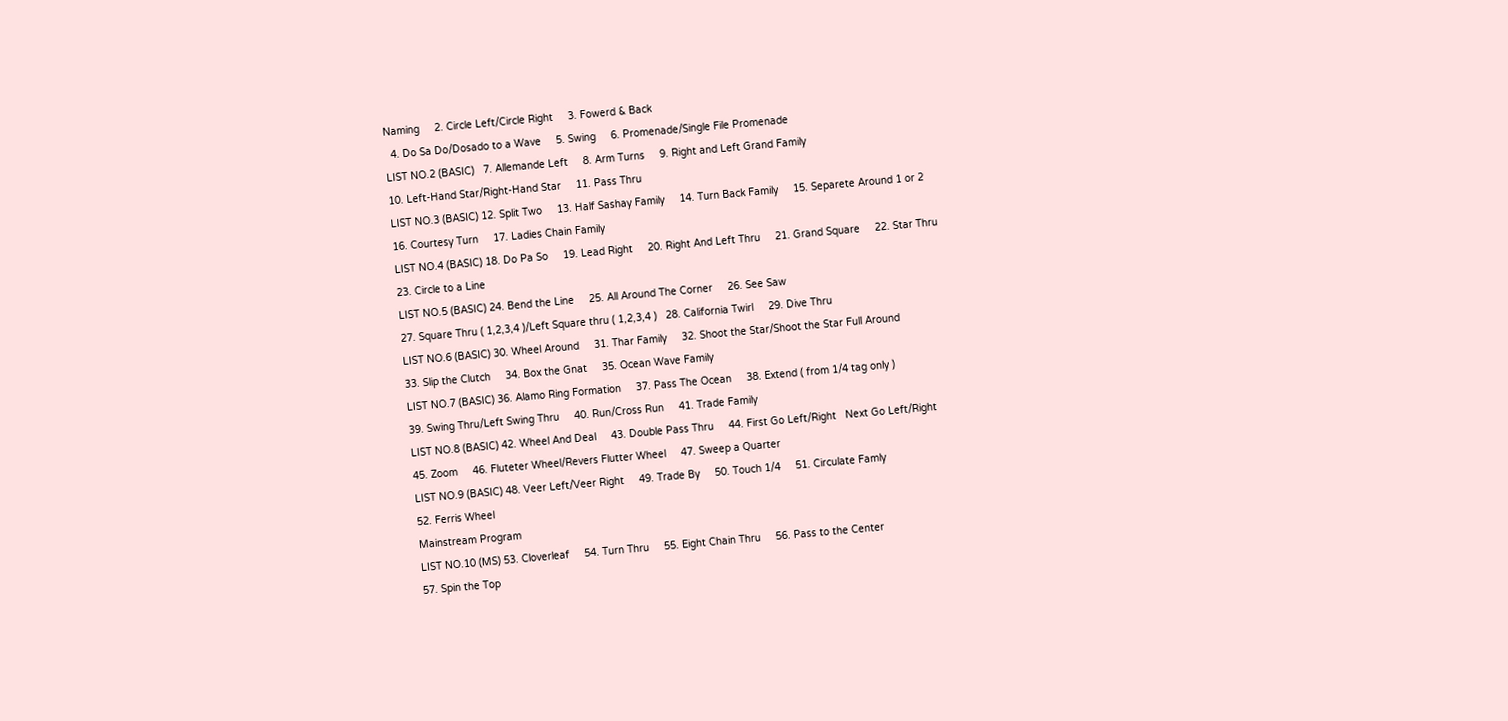Naming     2. Circle Left/Circle Right     3. Fowerd & Back
  4. Do Sa Do/Dosado to a Wave     5. Swing     6. Promenade/Single File Promenade
LIST NO.2 (BASIC)   7. Allemande Left     8. Arm Turns     9. Right and Left Grand Family
10. Left-Hand Star/Right-Hand Star     11. Pass Thru
LIST NO.3 (BASIC) 12. Split Two     13. Half Sashay Family     14. Turn Back Family     15. Separete Around 1 or 2
16. Courtesy Turn     17. Ladies Chain Family
LIST NO.4 (BASIC) 18. Do Pa So     19. Lead Right     20. Right And Left Thru     21. Grand Square     22. Star Thru
23. Circle to a Line
LIST NO.5 (BASIC) 24. Bend the Line     25. All Around The Corner     26. See Saw
27. Square Thru ( 1,2,3,4 )/Left Square thru ( 1,2,3,4 )   28. California Twirl     29. Dive Thru
LIST NO.6 (BASIC) 30. Wheel Around     31. Thar Family     32. Shoot the Star/Shoot the Star Full Around
33. Slip the Clutch     34. Box the Gnat     35. Ocean Wave Family
LIST NO.7 (BASIC) 36. Alamo Ring Formation     37. Pass The Ocean     38. Extend ( from 1/4 tag only )
39. Swing Thru/Left Swing Thru     40. Run/Cross Run     41. Trade Family
LIST NO.8 (BASIC) 42. Wheel And Deal     43. Double Pass Thru     44. First Go Left/Right   Next Go Left/Right
45. Zoom     46. Fluteter Wheel/Revers Flutter Wheel     47. Sweep a Quarter
LIST NO.9 (BASIC) 48. Veer Left/Veer Right     49. Trade By     50. Touch 1/4     51. Circulate Famly
52. Ferris Wheel
Mainstream Program
LIST NO.10 (MS) 53. Cloverleaf     54. Turn Thru     55. Eight Chain Thru     56. Pass to the Center
57. Spin the Top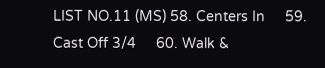LIST NO.11 (MS) 58. Centers In     59. Cast Off 3/4     60. Walk &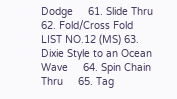Dodge     61. Slide Thru
62. Fold/Cross Fold
LIST NO.12 (MS) 63. Dixie Style to an Ocean Wave     64. Spin Chain Thru     65. Tag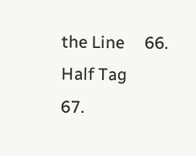the Line     66. Half Tag
67.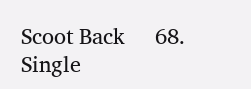Scoot Back     68. Single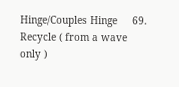Hinge/Couples Hinge     69. Recycle ( from a wave only )